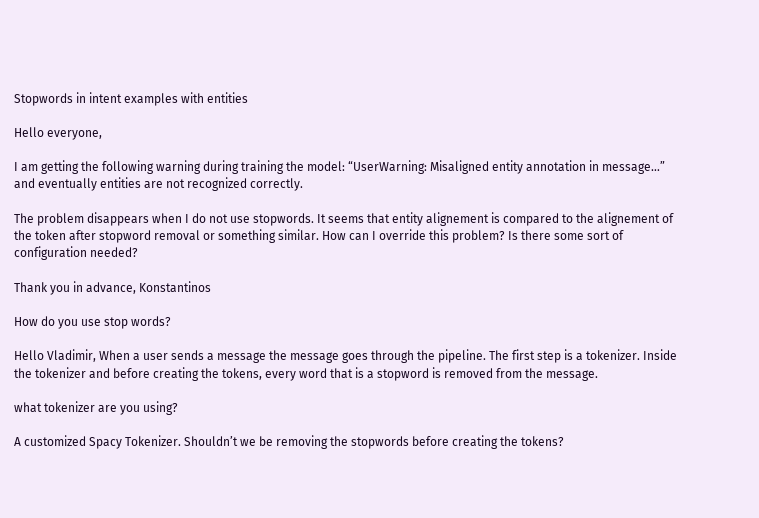Stopwords in intent examples with entities

Hello everyone,

I am getting the following warning during training the model: “UserWarning: Misaligned entity annotation in message…” and eventually entities are not recognized correctly.

The problem disappears when I do not use stopwords. It seems that entity alignement is compared to the alignement of the token after stopword removal or something similar. How can I override this problem? Is there some sort of configuration needed?

Thank you in advance, Konstantinos

How do you use stop words?

Hello Vladimir, When a user sends a message the message goes through the pipeline. The first step is a tokenizer. Inside the tokenizer and before creating the tokens, every word that is a stopword is removed from the message.

what tokenizer are you using?

A customized Spacy Tokenizer. Shouldn’t we be removing the stopwords before creating the tokens?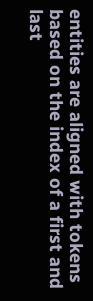entities are aligned with tokens based on the index of a first and last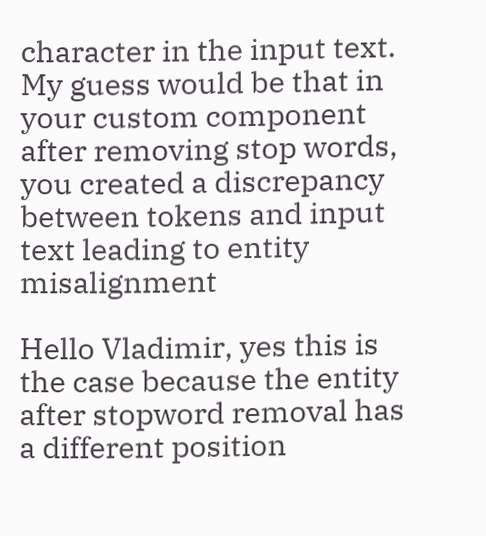character in the input text. My guess would be that in your custom component after removing stop words, you created a discrepancy between tokens and input text leading to entity misalignment

Hello Vladimir, yes this is the case because the entity after stopword removal has a different position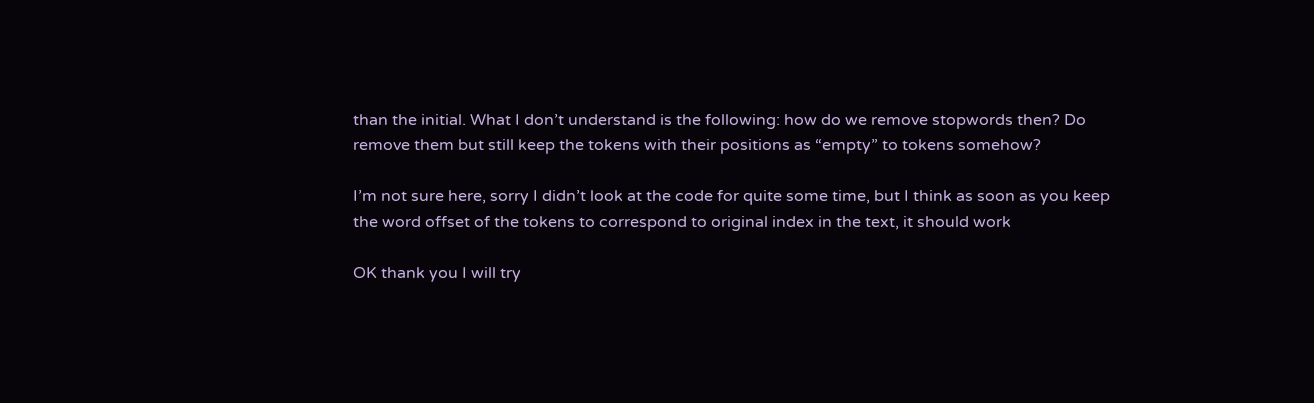than the initial. What I don’t understand is the following: how do we remove stopwords then? Do remove them but still keep the tokens with their positions as “empty” to tokens somehow?

I’m not sure here, sorry I didn’t look at the code for quite some time, but I think as soon as you keep the word offset of the tokens to correspond to original index in the text, it should work

OK thank you I will try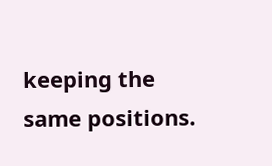keeping the same positions.